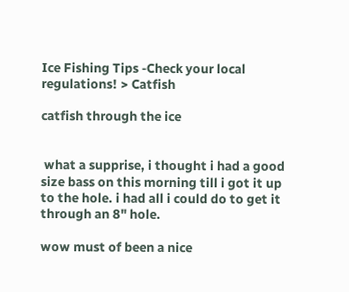Ice Fishing Tips -Check your local regulations! > Catfish

catfish through the ice


 what a supprise, i thought i had a good size bass on this morning till i got it up to the hole. i had all i could do to get it through an 8" hole.

wow must of been a nice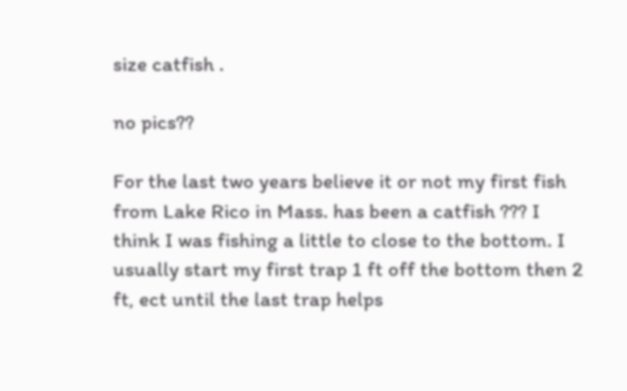size catfish .

no pics??

For the last two years believe it or not my first fish from Lake Rico in Mass. has been a catfish ??? I think I was fishing a little to close to the bottom. I usually start my first trap 1 ft off the bottom then 2 ft, ect until the last trap helps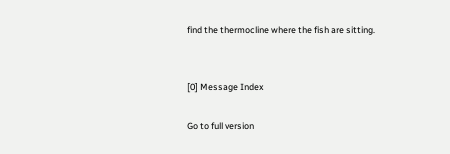find the thermocline where the fish are sitting.


[0] Message Index

Go to full version